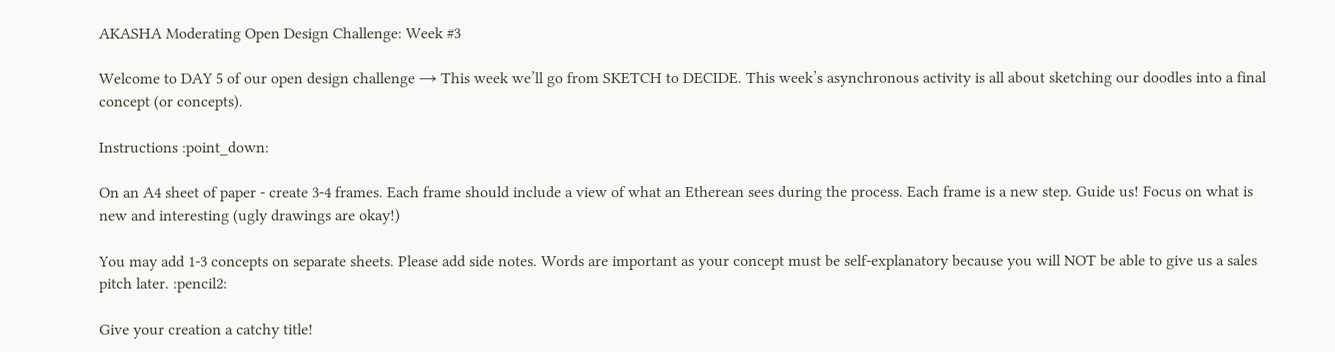AKASHA Moderating Open Design Challenge: Week #3

Welcome to DAY 5 of our open design challenge → This week we’ll go from SKETCH to DECIDE. This week’s asynchronous activity is all about sketching our doodles into a final concept (or concepts).

Instructions :point_down:

On an A4 sheet of paper - create 3-4 frames. Each frame should include a view of what an Etherean sees during the process. Each frame is a new step. Guide us! Focus on what is new and interesting (ugly drawings are okay!)

You may add 1-3 concepts on separate sheets. Please add side notes. Words are important as your concept must be self-explanatory because you will NOT be able to give us a sales pitch later. :pencil2:

Give your creation a catchy title!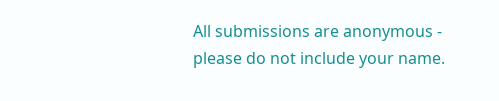All submissions are anonymous - please do not include your name.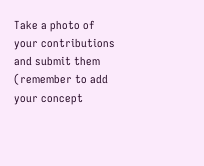Take a photo of your contributions and submit them (remember to add your concept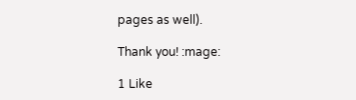pages as well).

Thank you! :mage:

1 Like